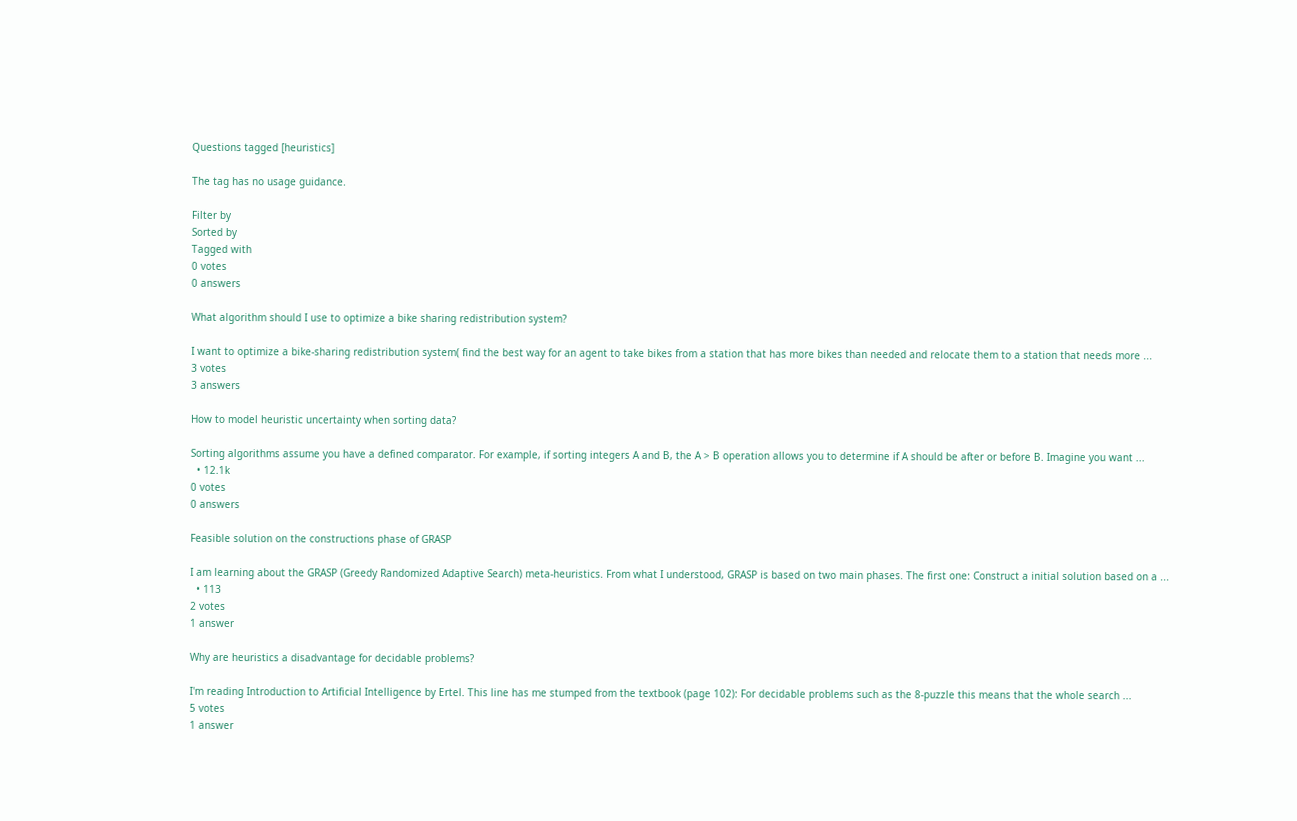Questions tagged [heuristics]

The tag has no usage guidance.

Filter by
Sorted by
Tagged with
0 votes
0 answers

What algorithm should I use to optimize a bike sharing redistribution system?

I want to optimize a bike-sharing redistribution system( find the best way for an agent to take bikes from a station that has more bikes than needed and relocate them to a station that needs more ...
3 votes
3 answers

How to model heuristic uncertainty when sorting data?

Sorting algorithms assume you have a defined comparator. For example, if sorting integers A and B, the A > B operation allows you to determine if A should be after or before B. Imagine you want ...
  • 12.1k
0 votes
0 answers

Feasible solution on the constructions phase of GRASP

I am learning about the GRASP (Greedy Randomized Adaptive Search) meta-heuristics. From what I understood, GRASP is based on two main phases. The first one: Construct a initial solution based on a ...
  • 113
2 votes
1 answer

Why are heuristics a disadvantage for decidable problems?

I'm reading Introduction to Artificial Intelligence by Ertel. This line has me stumped from the textbook (page 102): For decidable problems such as the 8-puzzle this means that the whole search ...
5 votes
1 answer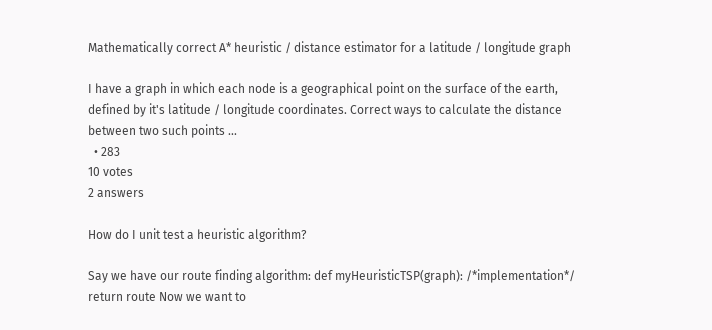Mathematically correct A* heuristic / distance estimator for a latitude / longitude graph

I have a graph in which each node is a geographical point on the surface of the earth, defined by it's latitude / longitude coordinates. Correct ways to calculate the distance between two such points ...
  • 283
10 votes
2 answers

How do I unit test a heuristic algorithm?

Say we have our route finding algorithm: def myHeuristicTSP(graph): /*implementation*/ return route Now we want to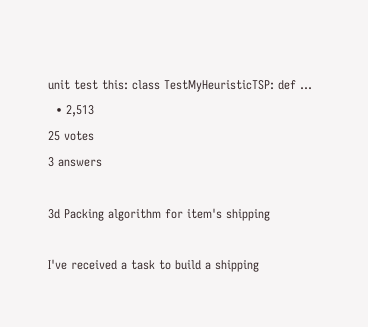unit test this: class TestMyHeuristicTSP: def ...
  • 2,513
25 votes
3 answers

3d Packing algorithm for item's shipping

I've received a task to build a shipping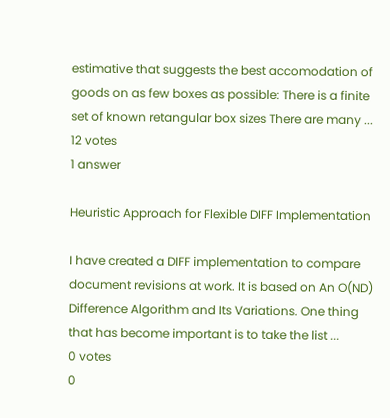estimative that suggests the best accomodation of goods on as few boxes as possible: There is a finite set of known retangular box sizes There are many ...
12 votes
1 answer

Heuristic Approach for Flexible DIFF Implementation

I have created a DIFF implementation to compare document revisions at work. It is based on An O(ND) Difference Algorithm and Its Variations. One thing that has become important is to take the list ...
0 votes
0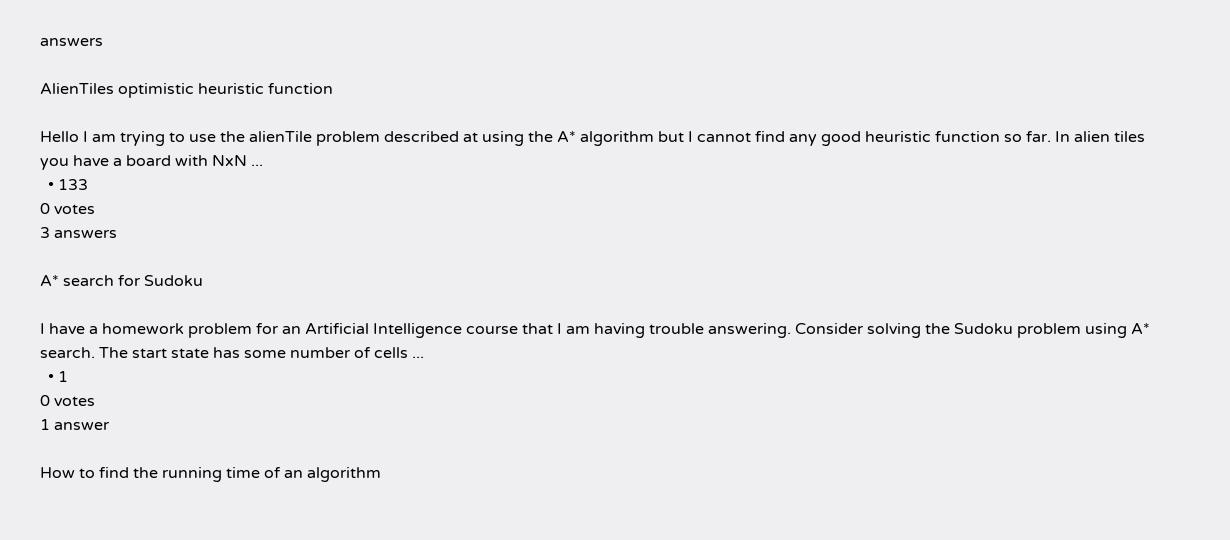answers

AlienTiles optimistic heuristic function

Hello I am trying to use the alienTile problem described at using the A* algorithm but I cannot find any good heuristic function so far. In alien tiles you have a board with NxN ...
  • 133
0 votes
3 answers

A* search for Sudoku

I have a homework problem for an Artificial Intelligence course that I am having trouble answering. Consider solving the Sudoku problem using A* search. The start state has some number of cells ...
  • 1
0 votes
1 answer

How to find the running time of an algorithm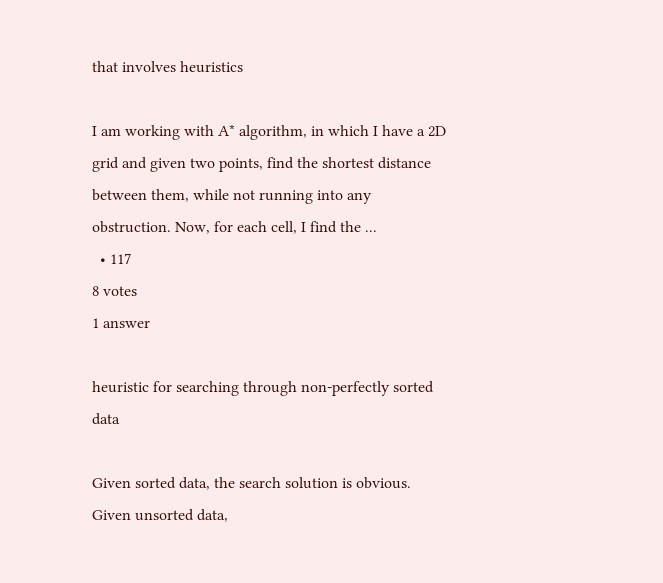that involves heuristics

I am working with A* algorithm, in which I have a 2D grid and given two points, find the shortest distance between them, while not running into any obstruction. Now, for each cell, I find the ...
  • 117
8 votes
1 answer

heuristic for searching through non-perfectly sorted data

Given sorted data, the search solution is obvious. Given unsorted data,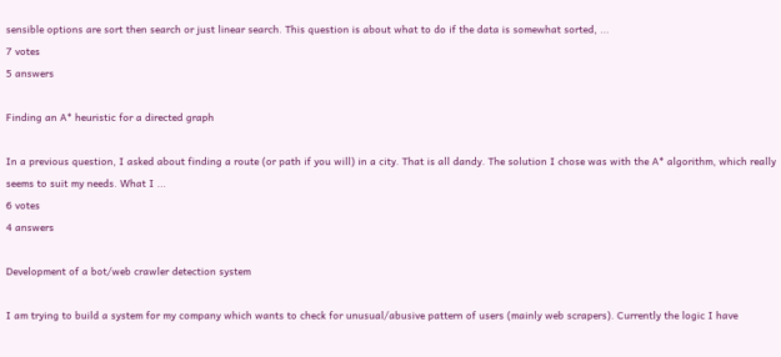sensible options are sort then search or just linear search. This question is about what to do if the data is somewhat sorted, ...
7 votes
5 answers

Finding an A* heuristic for a directed graph

In a previous question, I asked about finding a route (or path if you will) in a city. That is all dandy. The solution I chose was with the A* algorithm, which really seems to suit my needs. What I ...
6 votes
4 answers

Development of a bot/web crawler detection system

I am trying to build a system for my company which wants to check for unusual/abusive pattern of users (mainly web scrapers). Currently the logic I have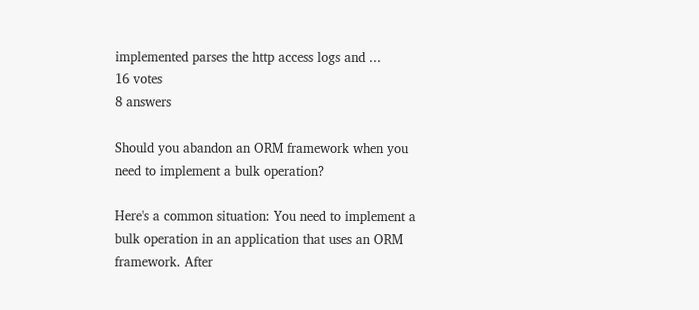implemented parses the http access logs and ...
16 votes
8 answers

Should you abandon an ORM framework when you need to implement a bulk operation?

Here's a common situation: You need to implement a bulk operation in an application that uses an ORM framework. After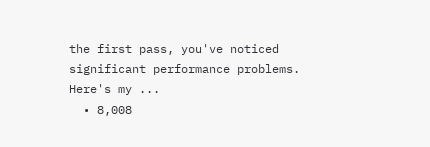the first pass, you've noticed significant performance problems. Here's my ...
  • 8,008